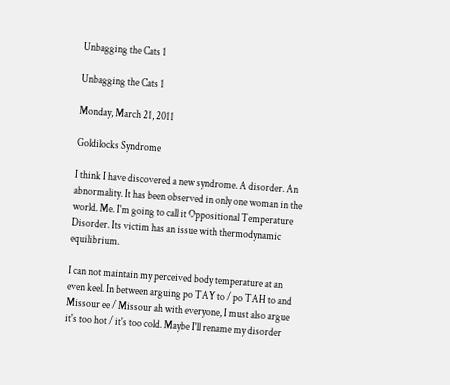Unbagging the Cats 1

Unbagging the Cats 1

Monday, March 21, 2011

Goldilocks Syndrome

I think I have discovered a new syndrome. A disorder. An abnormality. It has been observed in only one woman in the world. Me. I'm going to call it Oppositional Temperature Disorder. Its victim has an issue with thermodynamic equilibrium.

I can not maintain my perceived body temperature at an even keel. In between arguing po TAY to / po TAH to and Missour ee / Missour ah with everyone, I must also argue it's too hot / it's too cold. Maybe I'll rename my disorder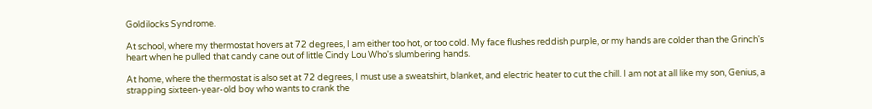Goldilocks Syndrome.

At school, where my thermostat hovers at 72 degrees, I am either too hot, or too cold. My face flushes reddish purple, or my hands are colder than the Grinch's heart when he pulled that candy cane out of little Cindy Lou Who's slumbering hands.

At home, where the thermostat is also set at 72 degrees, I must use a sweatshirt, blanket, and electric heater to cut the chill. I am not at all like my son, Genius, a strapping sixteen-year-old boy who wants to crank the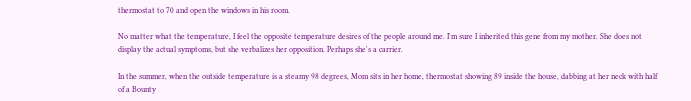thermostat to 70 and open the windows in his room.

No matter what the temperature, I feel the opposite temperature desires of the people around me. I'm sure I inherited this gene from my mother. She does not display the actual symptoms, but she verbalizes her opposition. Perhaps she's a carrier.

In the summer, when the outside temperature is a steamy 98 degrees, Mom sits in her home, thermostat showing 89 inside the house, dabbing at her neck with half of a Bounty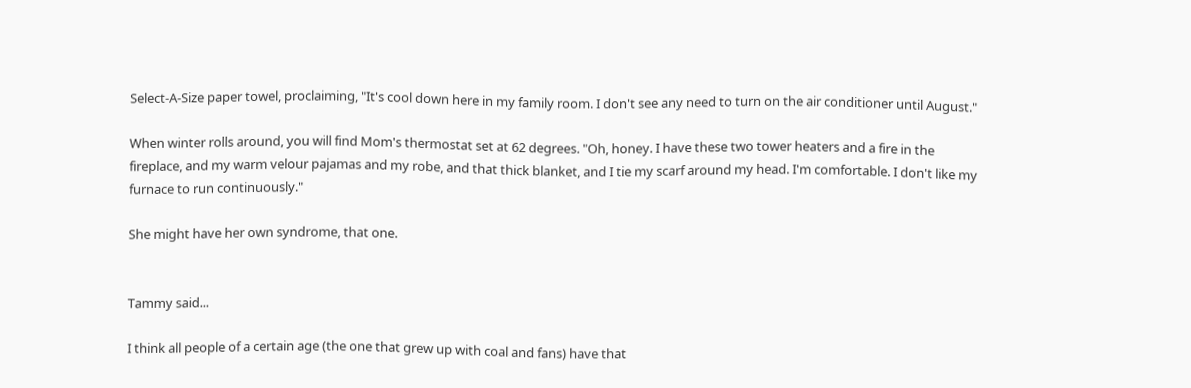Select-A-Size paper towel, proclaiming, "It's cool down here in my family room. I don't see any need to turn on the air conditioner until August."

When winter rolls around, you will find Mom's thermostat set at 62 degrees. "Oh, honey. I have these two tower heaters and a fire in the fireplace, and my warm velour pajamas and my robe, and that thick blanket, and I tie my scarf around my head. I'm comfortable. I don't like my furnace to run continuously."

She might have her own syndrome, that one.


Tammy said...

I think all people of a certain age (the one that grew up with coal and fans) have that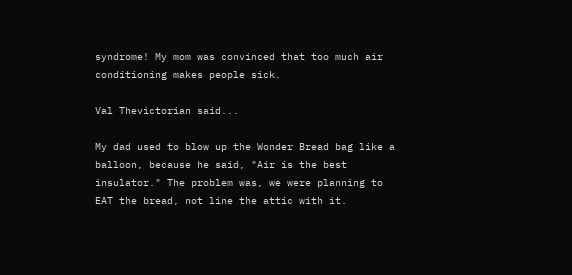syndrome! My mom was convinced that too much air conditioning makes people sick.

Val Thevictorian said...

My dad used to blow up the Wonder Bread bag like a balloon, because he said, "Air is the best insulator." The problem was, we were planning to EAT the bread, not line the attic with it.